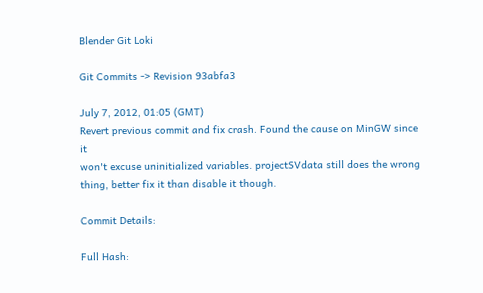Blender Git Loki

Git Commits -> Revision 93abfa3

July 7, 2012, 01:05 (GMT)
Revert previous commit and fix crash. Found the cause on MinGW since it
won't excuse uninitialized variables. projectSVdata still does the wrong
thing, better fix it than disable it though.

Commit Details:

Full Hash: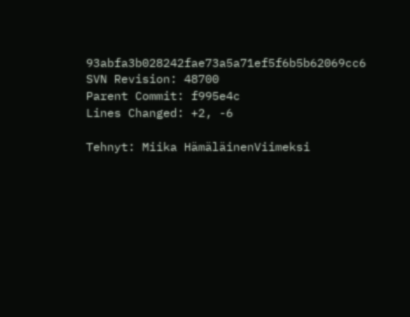93abfa3b028242fae73a5a71ef5f6b5b62069cc6
SVN Revision: 48700
Parent Commit: f995e4c
Lines Changed: +2, -6

Tehnyt: Miika HämäläinenViimeksi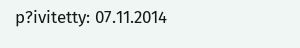p?ivitetty: 07.11.2014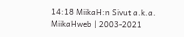14:18 MiikaH:n Sivut a.k.a. MiikaHweb | 2003-2021